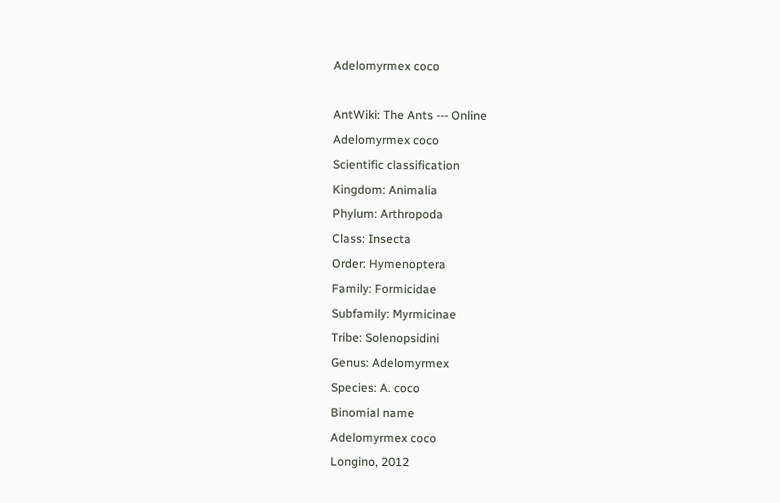Adelomyrmex coco

AntWiki: The Ants --- Online
Adelomyrmex coco
Scientific classification
Kingdom: Animalia
Phylum: Arthropoda
Class: Insecta
Order: Hymenoptera
Family: Formicidae
Subfamily: Myrmicinae
Tribe: Solenopsidini
Genus: Adelomyrmex
Species: A. coco
Binomial name
Adelomyrmex coco
Longino, 2012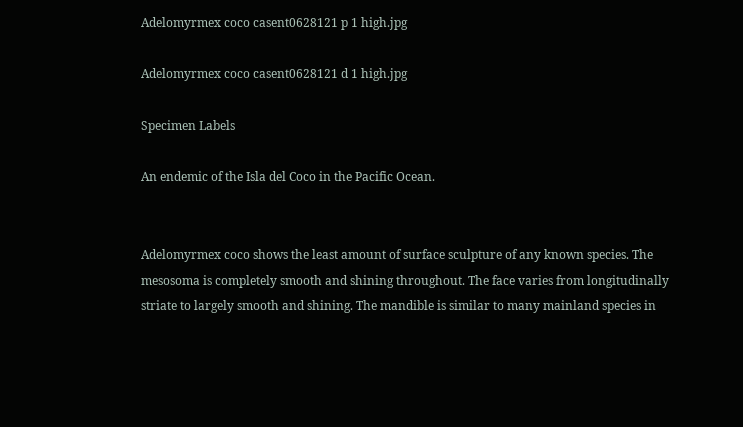Adelomyrmex coco casent0628121 p 1 high.jpg

Adelomyrmex coco casent0628121 d 1 high.jpg

Specimen Labels

An endemic of the Isla del Coco in the Pacific Ocean.


Adelomyrmex coco shows the least amount of surface sculpture of any known species. The mesosoma is completely smooth and shining throughout. The face varies from longitudinally striate to largely smooth and shining. The mandible is similar to many mainland species in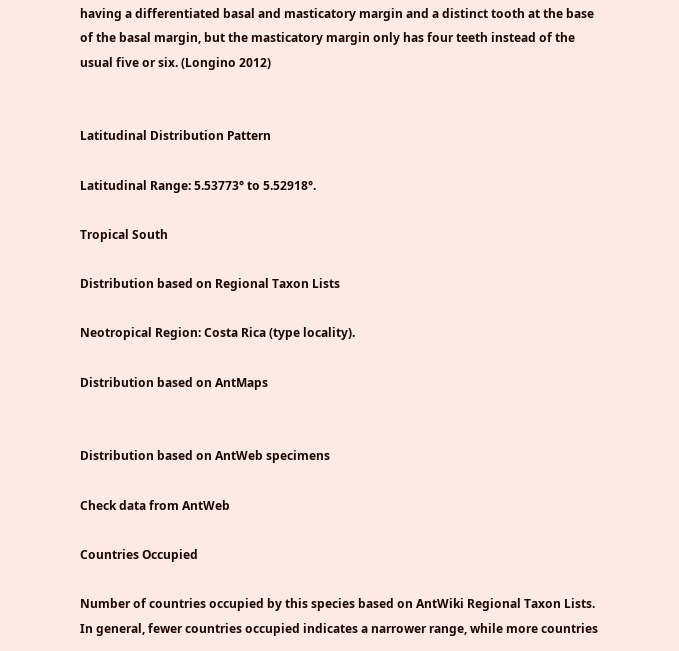having a differentiated basal and masticatory margin and a distinct tooth at the base of the basal margin, but the masticatory margin only has four teeth instead of the usual five or six. (Longino 2012)


Latitudinal Distribution Pattern

Latitudinal Range: 5.53773° to 5.52918°.

Tropical South

Distribution based on Regional Taxon Lists

Neotropical Region: Costa Rica (type locality).

Distribution based on AntMaps


Distribution based on AntWeb specimens

Check data from AntWeb

Countries Occupied

Number of countries occupied by this species based on AntWiki Regional Taxon Lists. In general, fewer countries occupied indicates a narrower range, while more countries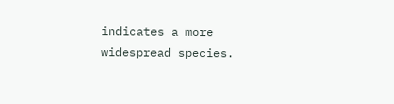indicates a more widespread species.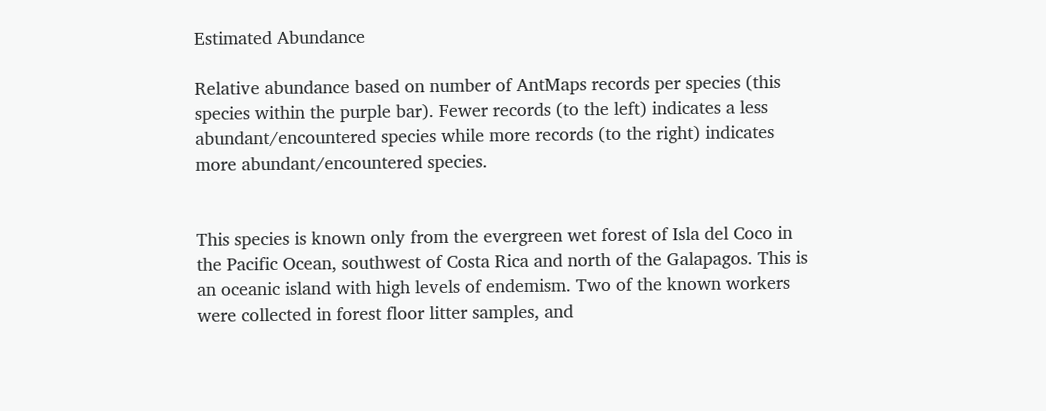Estimated Abundance

Relative abundance based on number of AntMaps records per species (this species within the purple bar). Fewer records (to the left) indicates a less abundant/encountered species while more records (to the right) indicates more abundant/encountered species.


This species is known only from the evergreen wet forest of Isla del Coco in the Pacific Ocean, southwest of Costa Rica and north of the Galapagos. This is an oceanic island with high levels of endemism. Two of the known workers were collected in forest floor litter samples, and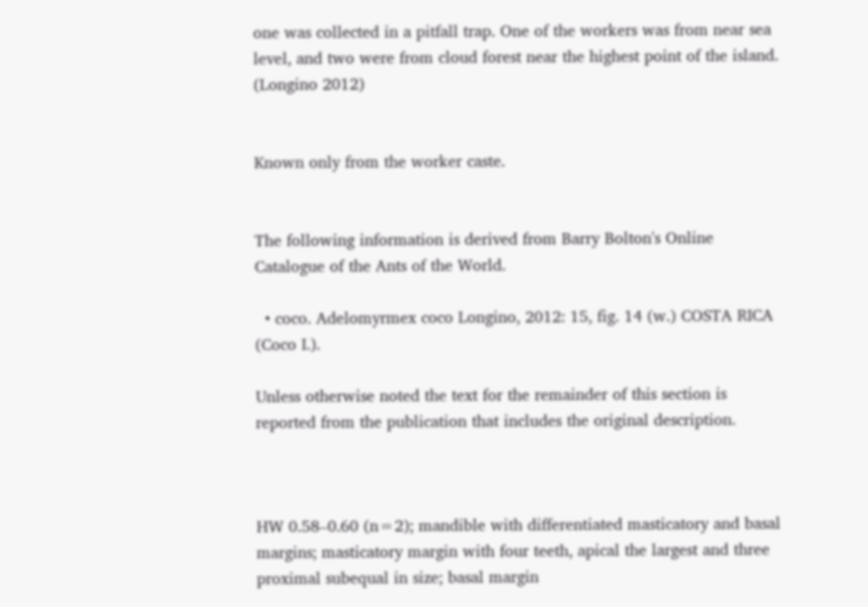one was collected in a pitfall trap. One of the workers was from near sea level, and two were from cloud forest near the highest point of the island. (Longino 2012)


Known only from the worker caste.


The following information is derived from Barry Bolton's Online Catalogue of the Ants of the World.

  • coco. Adelomyrmex coco Longino, 2012: 15, fig. 14 (w.) COSTA RICA (Coco I.).

Unless otherwise noted the text for the remainder of this section is reported from the publication that includes the original description.



HW 0.58–0.60 (n=2); mandible with differentiated masticatory and basal margins; masticatory margin with four teeth, apical the largest and three proximal subequal in size; basal margin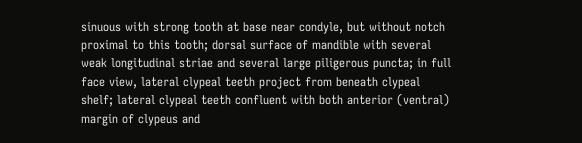sinuous with strong tooth at base near condyle, but without notch proximal to this tooth; dorsal surface of mandible with several weak longitudinal striae and several large piligerous puncta; in full face view, lateral clypeal teeth project from beneath clypeal shelf; lateral clypeal teeth confluent with both anterior (ventral) margin of clypeus and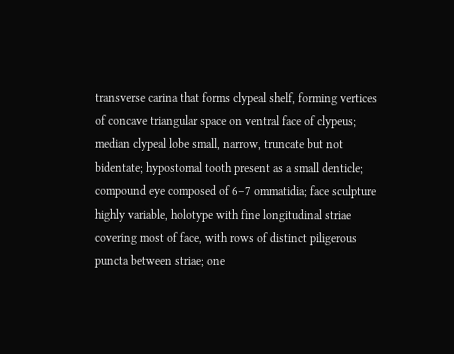transverse carina that forms clypeal shelf, forming vertices of concave triangular space on ventral face of clypeus; median clypeal lobe small, narrow, truncate but not bidentate; hypostomal tooth present as a small denticle; compound eye composed of 6–7 ommatidia; face sculpture highly variable, holotype with fine longitudinal striae covering most of face, with rows of distinct piligerous puncta between striae; one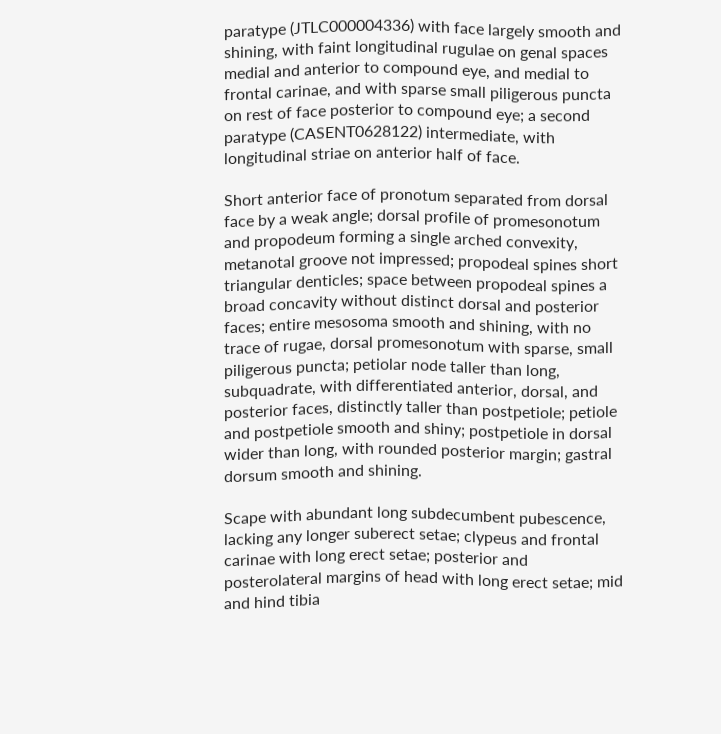paratype (JTLC000004336) with face largely smooth and shining, with faint longitudinal rugulae on genal spaces medial and anterior to compound eye, and medial to frontal carinae, and with sparse small piligerous puncta on rest of face posterior to compound eye; a second paratype (CASENT0628122) intermediate, with longitudinal striae on anterior half of face.

Short anterior face of pronotum separated from dorsal face by a weak angle; dorsal profile of promesonotum and propodeum forming a single arched convexity, metanotal groove not impressed; propodeal spines short triangular denticles; space between propodeal spines a broad concavity without distinct dorsal and posterior faces; entire mesosoma smooth and shining, with no trace of rugae, dorsal promesonotum with sparse, small piligerous puncta; petiolar node taller than long, subquadrate, with differentiated anterior, dorsal, and posterior faces, distinctly taller than postpetiole; petiole and postpetiole smooth and shiny; postpetiole in dorsal wider than long, with rounded posterior margin; gastral dorsum smooth and shining.

Scape with abundant long subdecumbent pubescence, lacking any longer suberect setae; clypeus and frontal carinae with long erect setae; posterior and posterolateral margins of head with long erect setae; mid and hind tibia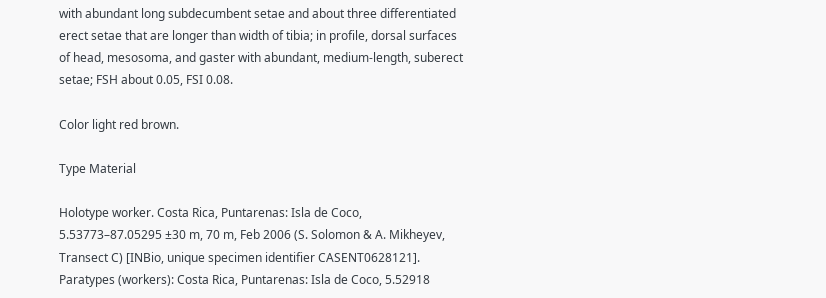with abundant long subdecumbent setae and about three differentiated erect setae that are longer than width of tibia; in profile, dorsal surfaces of head, mesosoma, and gaster with abundant, medium-length, suberect setae; FSH about 0.05, FSI 0.08.

Color light red brown.

Type Material

Holotype worker. Costa Rica, Puntarenas: Isla de Coco, 5.53773–87.05295 ±30 m, 70 m, Feb 2006 (S. Solomon & A. Mikheyev, Transect C) [INBio, unique specimen identifier CASENT0628121]. Paratypes (workers): Costa Rica, Puntarenas: Isla de Coco, 5.52918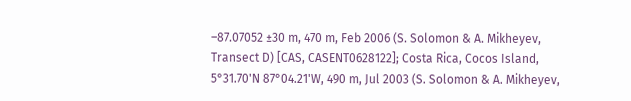–87.07052 ±30 m, 470 m, Feb 2006 (S. Solomon & A. Mikheyev, Transect D) [CAS, CASENT0628122]; Costa Rica, Cocos Island, 5°31.70'N 87°04.21'W, 490 m, Jul 2003 (S. Solomon & A. Mikheyev,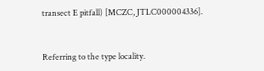transect E pitfall) [MCZC, JTLC000004336].


Referring to the type locality.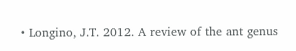• Longino, J.T. 2012. A review of the ant genus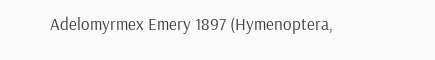Adelomyrmex Emery 1897 (Hymenoptera,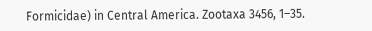Formicidae) in Central America. Zootaxa 3456, 1–35.